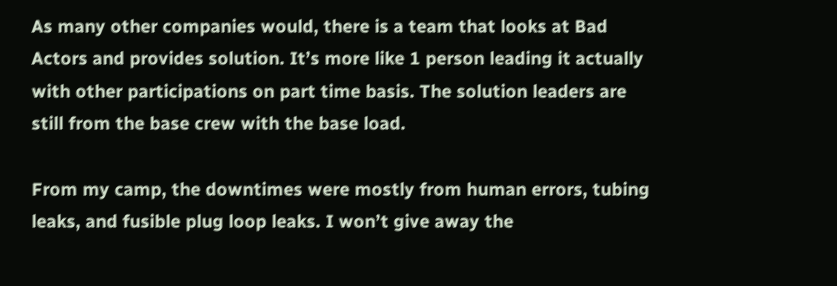As many other companies would, there is a team that looks at Bad Actors and provides solution. It’s more like 1 person leading it actually with other participations on part time basis. The solution leaders are still from the base crew with the base load.

From my camp, the downtimes were mostly from human errors, tubing leaks, and fusible plug loop leaks. I won’t give away the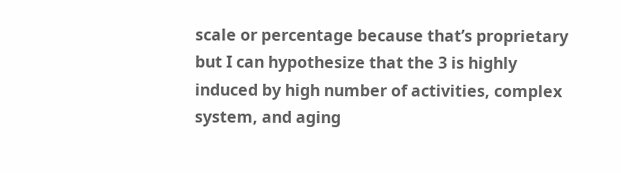scale or percentage because that’s proprietary but I can hypothesize that the 3 is highly induced by high number of activities, complex system, and aging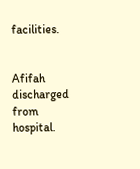facilities.


Afifah discharged from hospital.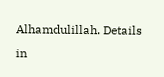Alhamdulillah. Details in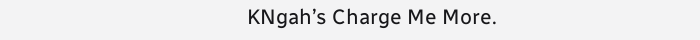KNgah’s Charge Me More.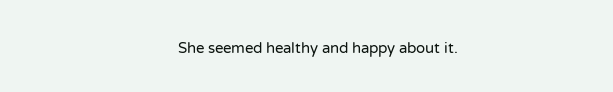She seemed healthy and happy about it.